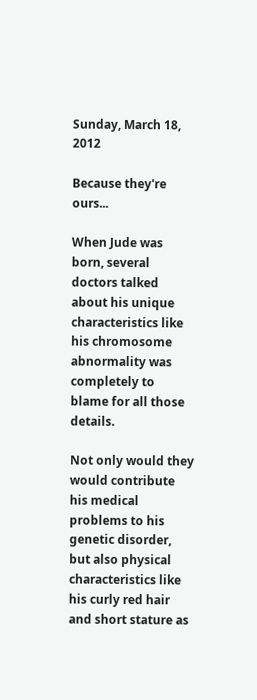Sunday, March 18, 2012

Because they're ours...

When Jude was born, several doctors talked about his unique characteristics like his chromosome abnormality was completely to blame for all those details.

Not only would they would contribute his medical problems to his genetic disorder, but also physical characteristics like his curly red hair and short stature as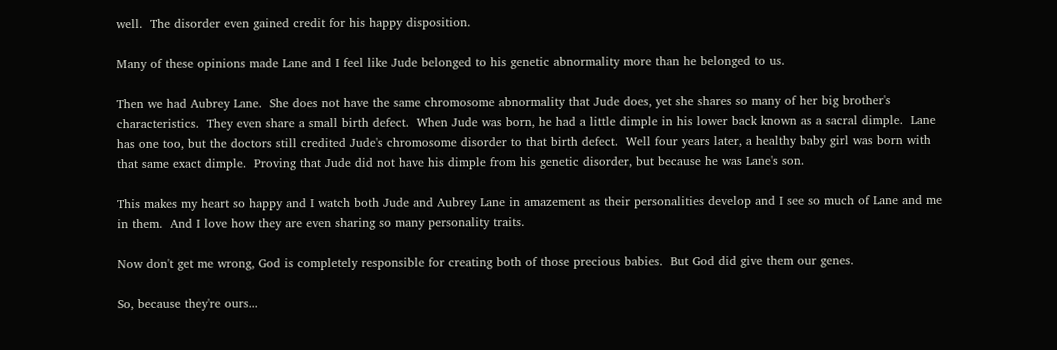well.  The disorder even gained credit for his happy disposition.

Many of these opinions made Lane and I feel like Jude belonged to his genetic abnormality more than he belonged to us.

Then we had Aubrey Lane.  She does not have the same chromosome abnormality that Jude does, yet she shares so many of her big brother's characteristics.  They even share a small birth defect.  When Jude was born, he had a little dimple in his lower back known as a sacral dimple.  Lane has one too, but the doctors still credited Jude's chromosome disorder to that birth defect.  Well four years later, a healthy baby girl was born with that same exact dimple.  Proving that Jude did not have his dimple from his genetic disorder, but because he was Lane's son.

This makes my heart so happy and I watch both Jude and Aubrey Lane in amazement as their personalities develop and I see so much of Lane and me in them.  And I love how they are even sharing so many personality traits.

Now don't get me wrong, God is completely responsible for creating both of those precious babies.  But God did give them our genes.

So, because they're ours...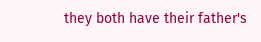they both have their father's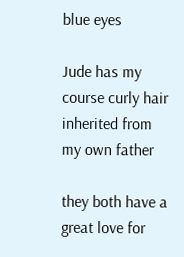blue eyes

Jude has my course curly hair inherited from my own father

they both have a great love for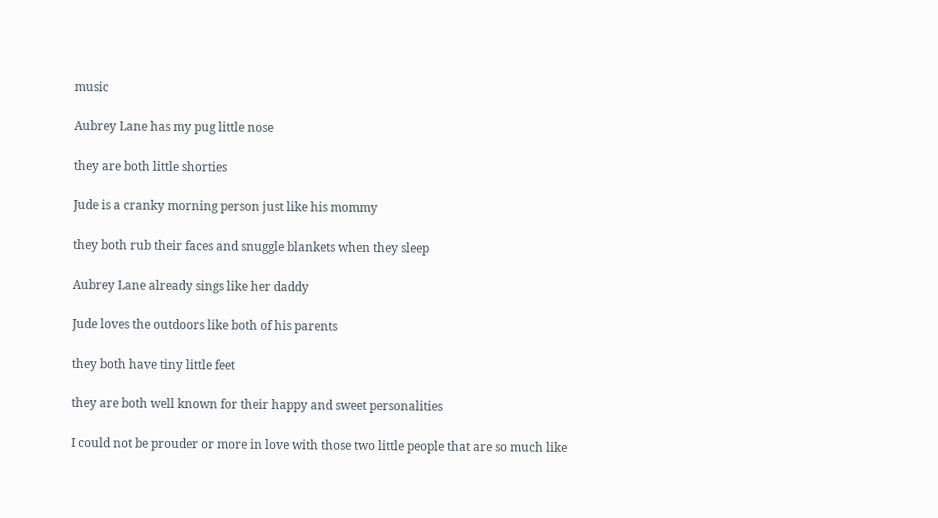music

Aubrey Lane has my pug little nose

they are both little shorties

Jude is a cranky morning person just like his mommy

they both rub their faces and snuggle blankets when they sleep

Aubrey Lane already sings like her daddy

Jude loves the outdoors like both of his parents

they both have tiny little feet

they are both well known for their happy and sweet personalities

I could not be prouder or more in love with those two little people that are so much like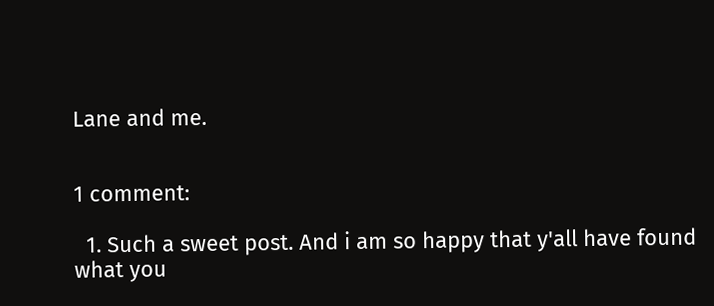Lane and me.


1 comment:

  1. Such a sweet post. And i am so happy that y'all have found what you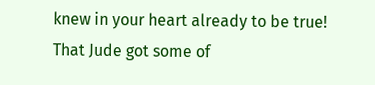knew in your heart already to be true! That Jude got some of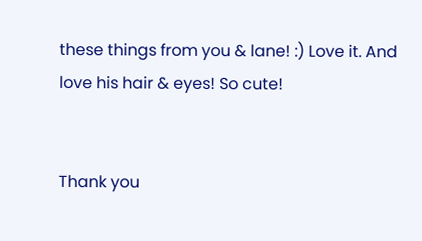these things from you & lane! :) Love it. And love his hair & eyes! So cute!


Thank you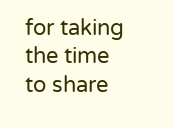for taking the time to share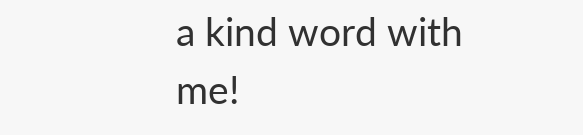a kind word with me!